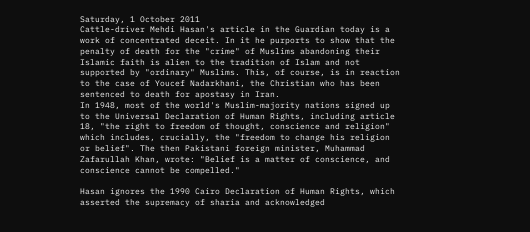Saturday, 1 October 2011
Cattle-driver Mehdi Hasan's article in the Guardian today is a work of concentrated deceit. In it he purports to show that the penalty of death for the "crime" of Muslims abandoning their Islamic faith is alien to the tradition of Islam and not supported by "ordinary" Muslims. This, of course, is in reaction to the case of Youcef Nadarkhani, the Christian who has been sentenced to death for apostasy in Iran.
In 1948, most of the world's Muslim-majority nations signed up to the Universal Declaration of Human Rights, including article 18, "the right to freedom of thought, conscience and religion" which includes, crucially, the "freedom to change his religion or belief". The then Pakistani foreign minister, Muhammad Zafarullah Khan, wrote: "Belief is a matter of conscience, and conscience cannot be compelled."

Hasan ignores the 1990 Cairo Declaration of Human Rights, which asserted the supremacy of sharia and acknowledged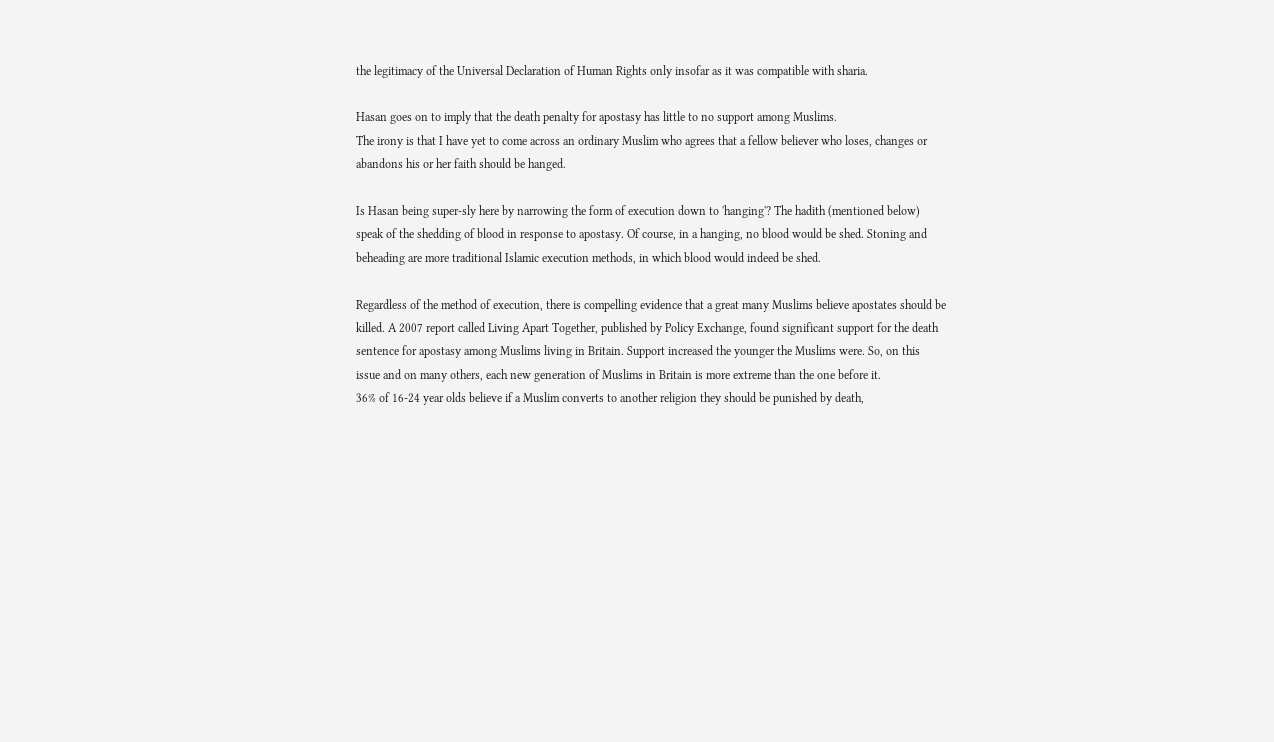the legitimacy of the Universal Declaration of Human Rights only insofar as it was compatible with sharia.

Hasan goes on to imply that the death penalty for apostasy has little to no support among Muslims.
The irony is that I have yet to come across an ordinary Muslim who agrees that a fellow believer who loses, changes or abandons his or her faith should be hanged.

Is Hasan being super-sly here by narrowing the form of execution down to 'hanging'? The hadith (mentioned below) speak of the shedding of blood in response to apostasy. Of course, in a hanging, no blood would be shed. Stoning and beheading are more traditional Islamic execution methods, in which blood would indeed be shed.

Regardless of the method of execution, there is compelling evidence that a great many Muslims believe apostates should be killed. A 2007 report called Living Apart Together, published by Policy Exchange, found significant support for the death sentence for apostasy among Muslims living in Britain. Support increased the younger the Muslims were. So, on this issue and on many others, each new generation of Muslims in Britain is more extreme than the one before it.
36% of 16-24 year olds believe if a Muslim converts to another religion they should be punished by death,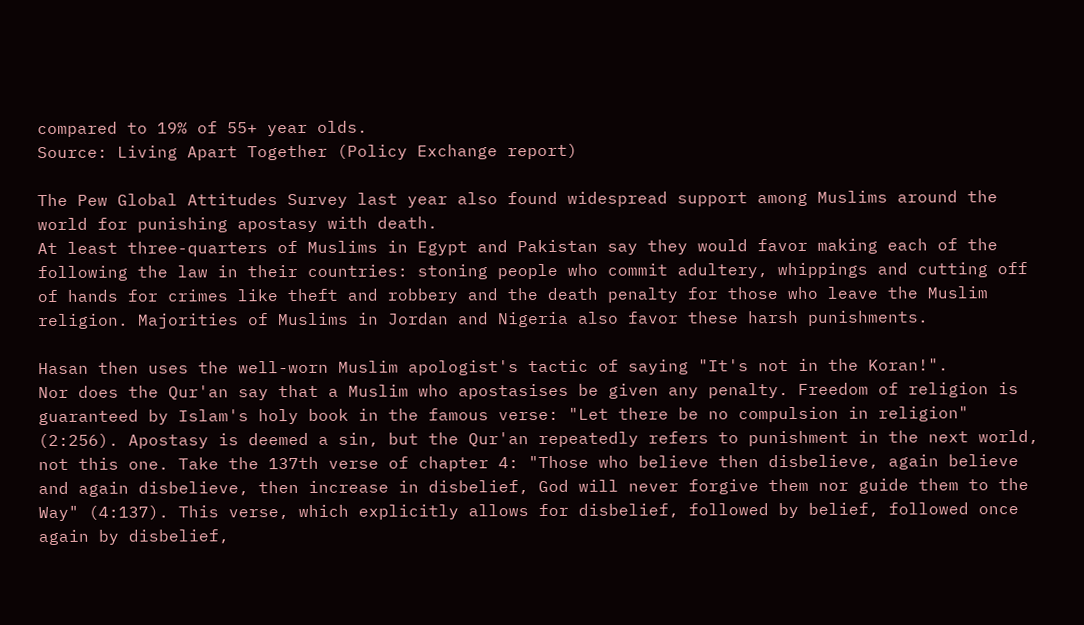compared to 19% of 55+ year olds.
Source: Living Apart Together (Policy Exchange report)

The Pew Global Attitudes Survey last year also found widespread support among Muslims around the world for punishing apostasy with death.
At least three-quarters of Muslims in Egypt and Pakistan say they would favor making each of the following the law in their countries: stoning people who commit adultery, whippings and cutting off of hands for crimes like theft and robbery and the death penalty for those who leave the Muslim religion. Majorities of Muslims in Jordan and Nigeria also favor these harsh punishments.

Hasan then uses the well-worn Muslim apologist's tactic of saying "It's not in the Koran!".
Nor does the Qur'an say that a Muslim who apostasises be given any penalty. Freedom of religion is guaranteed by Islam's holy book in the famous verse: "Let there be no compulsion in religion" (2:256). Apostasy is deemed a sin, but the Qur'an repeatedly refers to punishment in the next world, not this one. Take the 137th verse of chapter 4: "Those who believe then disbelieve, again believe and again disbelieve, then increase in disbelief, God will never forgive them nor guide them to the Way" (4:137). This verse, which explicitly allows for disbelief, followed by belief, followed once again by disbelief,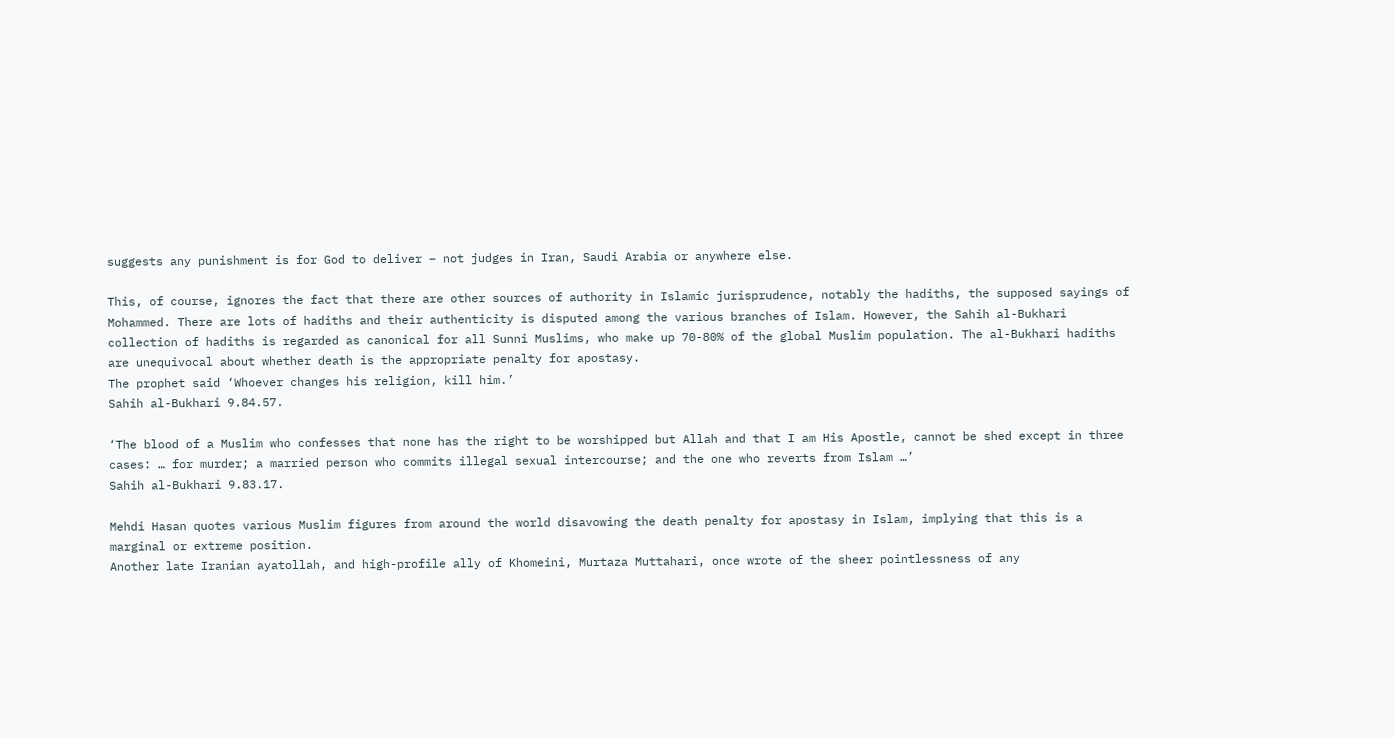suggests any punishment is for God to deliver – not judges in Iran, Saudi Arabia or anywhere else.

This, of course, ignores the fact that there are other sources of authority in Islamic jurisprudence, notably the hadiths, the supposed sayings of Mohammed. There are lots of hadiths and their authenticity is disputed among the various branches of Islam. However, the Sahih al-Bukhari collection of hadiths is regarded as canonical for all Sunni Muslims, who make up 70-80% of the global Muslim population. The al-Bukhari hadiths are unequivocal about whether death is the appropriate penalty for apostasy.
The prophet said ‘Whoever changes his religion, kill him.’
Sahih al-Bukhari 9.84.57.

‘The blood of a Muslim who confesses that none has the right to be worshipped but Allah and that I am His Apostle, cannot be shed except in three cases: … for murder; a married person who commits illegal sexual intercourse; and the one who reverts from Islam …’
Sahih al-Bukhari 9.83.17.

Mehdi Hasan quotes various Muslim figures from around the world disavowing the death penalty for apostasy in Islam, implying that this is a marginal or extreme position.
Another late Iranian ayatollah, and high-profile ally of Khomeini, Murtaza Muttahari, once wrote of the sheer pointlessness of any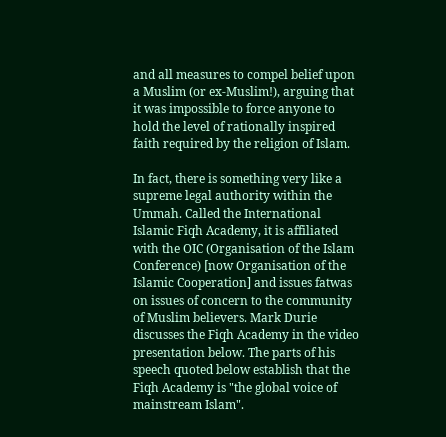and all measures to compel belief upon a Muslim (or ex-Muslim!), arguing that it was impossible to force anyone to hold the level of rationally inspired faith required by the religion of Islam.

In fact, there is something very like a supreme legal authority within the Ummah. Called the International Islamic Fiqh Academy, it is affiliated with the OIC (Organisation of the Islam Conference) [now Organisation of the Islamic Cooperation] and issues fatwas on issues of concern to the community of Muslim believers. Mark Durie discusses the Fiqh Academy in the video presentation below. The parts of his speech quoted below establish that the Fiqh Academy is "the global voice of mainstream Islam".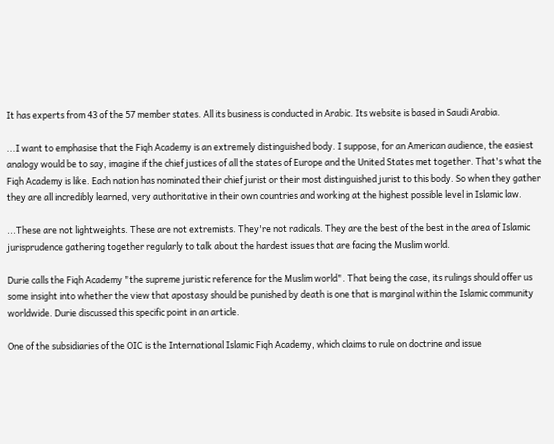It has experts from 43 of the 57 member states. All its business is conducted in Arabic. Its website is based in Saudi Arabia.

...I want to emphasise that the Fiqh Academy is an extremely distinguished body. I suppose, for an American audience, the easiest analogy would be to say, imagine if the chief justices of all the states of Europe and the United States met together. That's what the Fiqh Academy is like. Each nation has nominated their chief jurist or their most distinguished jurist to this body. So when they gather they are all incredibly learned, very authoritative in their own countries and working at the highest possible level in Islamic law.

...These are not lightweights. These are not extremists. They're not radicals. They are the best of the best in the area of Islamic jurisprudence gathering together regularly to talk about the hardest issues that are facing the Muslim world.

Durie calls the Fiqh Academy "the supreme juristic reference for the Muslim world". That being the case, its rulings should offer us some insight into whether the view that apostasy should be punished by death is one that is marginal within the Islamic community worldwide. Durie discussed this specific point in an article.

One of the subsidiaries of the OIC is the International Islamic Fiqh Academy, which claims to rule on doctrine and issue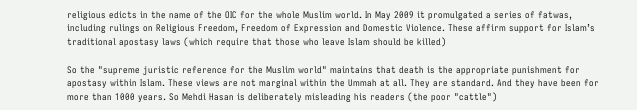religious edicts in the name of the OIC for the whole Muslim world. In May 2009 it promulgated a series of fatwas, including rulings on Religious Freedom, Freedom of Expression and Domestic Violence. These affirm support for Islam’s traditional apostasy laws (which require that those who leave Islam should be killed)

So the "supreme juristic reference for the Muslim world" maintains that death is the appropriate punishment for apostasy within Islam. These views are not marginal within the Ummah at all. They are standard. And they have been for more than 1000 years. So Mehdi Hasan is deliberately misleading his readers (the poor "cattle")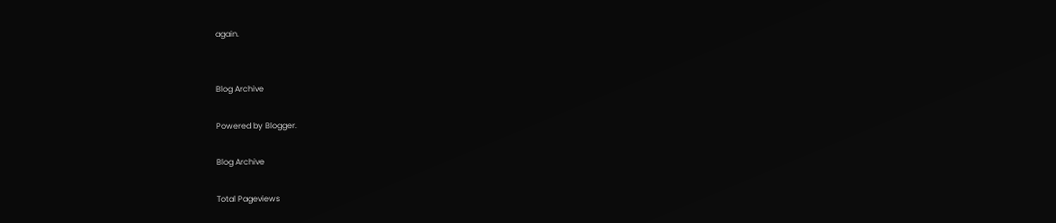again.


Blog Archive

Powered by Blogger.

Blog Archive

Total Pageviews